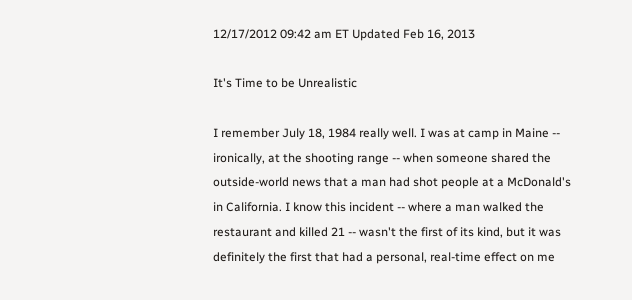12/17/2012 09:42 am ET Updated Feb 16, 2013

It's Time to be Unrealistic

I remember July 18, 1984 really well. I was at camp in Maine -- ironically, at the shooting range -- when someone shared the outside-world news that a man had shot people at a McDonald's in California. I know this incident -- where a man walked the restaurant and killed 21 -- wasn't the first of its kind, but it was definitely the first that had a personal, real-time effect on me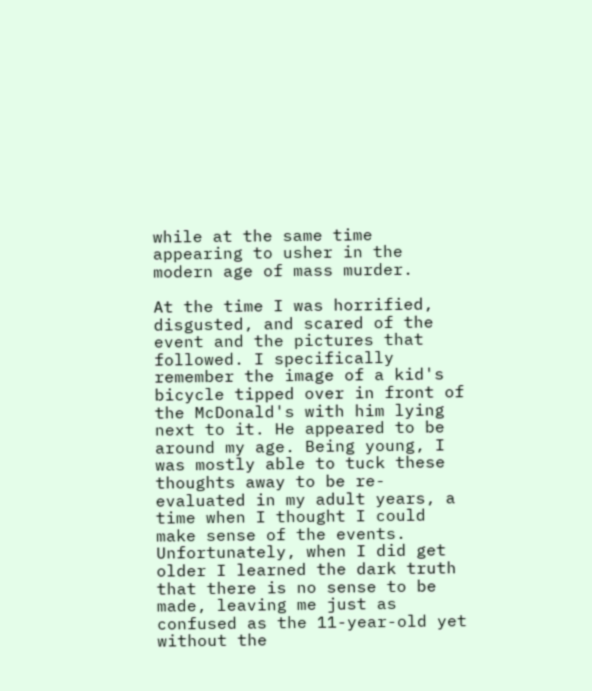while at the same time appearing to usher in the modern age of mass murder.

At the time I was horrified, disgusted, and scared of the event and the pictures that followed. I specifically remember the image of a kid's bicycle tipped over in front of the McDonald's with him lying next to it. He appeared to be around my age. Being young, I was mostly able to tuck these thoughts away to be re-evaluated in my adult years, a time when I thought I could make sense of the events. Unfortunately, when I did get older I learned the dark truth that there is no sense to be made, leaving me just as confused as the 11-year-old yet without the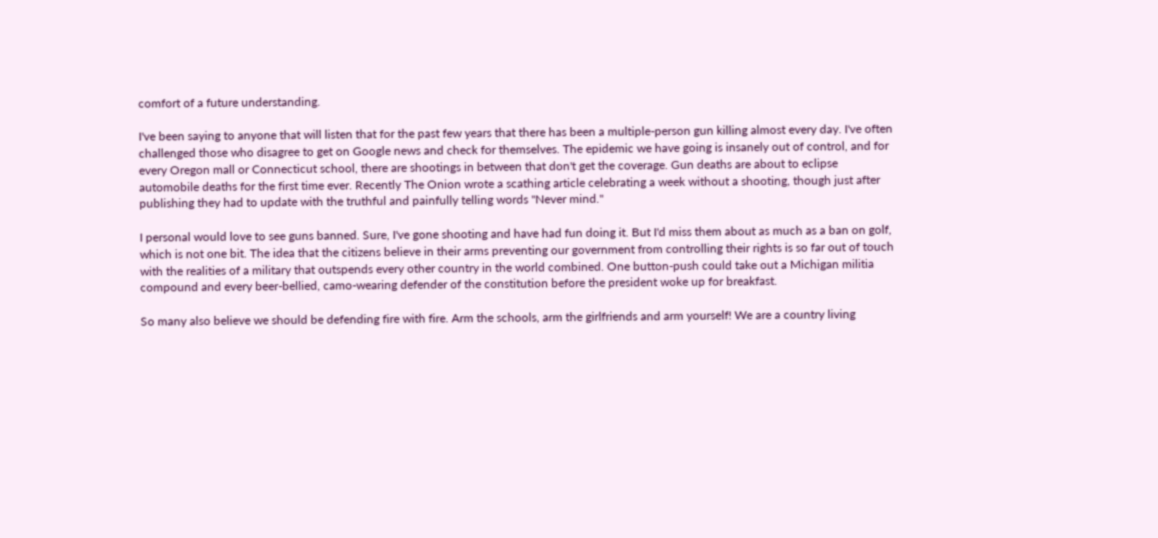comfort of a future understanding.

I've been saying to anyone that will listen that for the past few years that there has been a multiple-person gun killing almost every day. I've often challenged those who disagree to get on Google news and check for themselves. The epidemic we have going is insanely out of control, and for every Oregon mall or Connecticut school, there are shootings in between that don't get the coverage. Gun deaths are about to eclipse automobile deaths for the first time ever. Recently The Onion wrote a scathing article celebrating a week without a shooting, though just after publishing they had to update with the truthful and painfully telling words "Never mind."

I personal would love to see guns banned. Sure, I've gone shooting and have had fun doing it. But I'd miss them about as much as a ban on golf, which is not one bit. The idea that the citizens believe in their arms preventing our government from controlling their rights is so far out of touch with the realities of a military that outspends every other country in the world combined. One button-push could take out a Michigan militia compound and every beer-bellied, camo-wearing defender of the constitution before the president woke up for breakfast.

So many also believe we should be defending fire with fire. Arm the schools, arm the girlfriends and arm yourself! We are a country living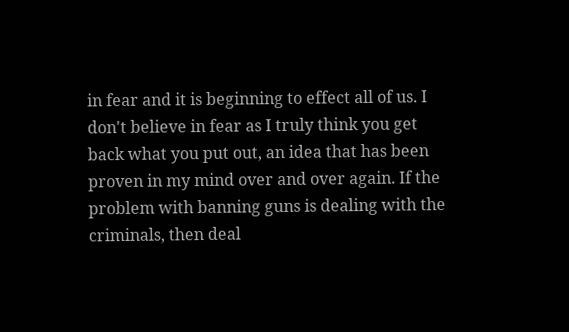in fear and it is beginning to effect all of us. I don't believe in fear as I truly think you get back what you put out, an idea that has been proven in my mind over and over again. If the problem with banning guns is dealing with the criminals, then deal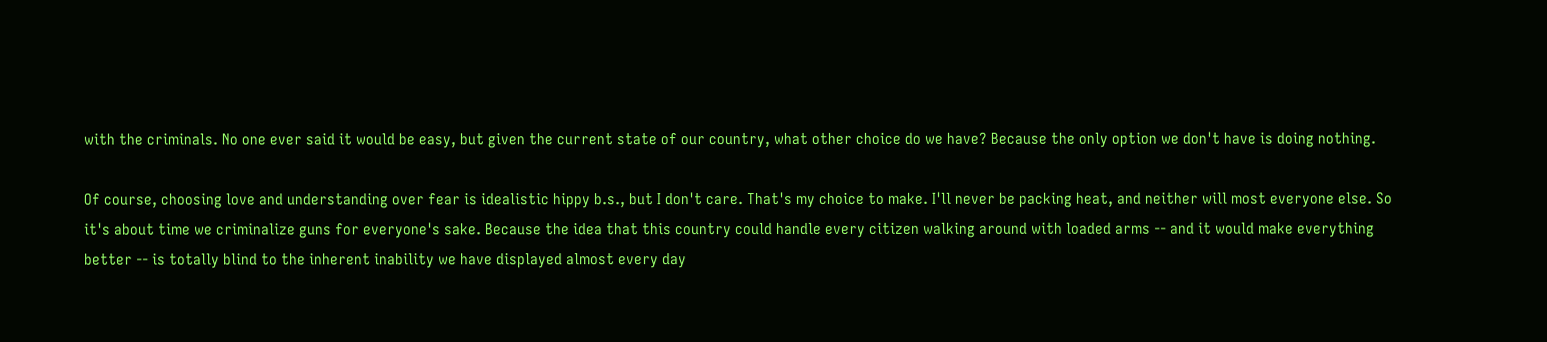with the criminals. No one ever said it would be easy, but given the current state of our country, what other choice do we have? Because the only option we don't have is doing nothing.

Of course, choosing love and understanding over fear is idealistic hippy b.s., but I don't care. That's my choice to make. I'll never be packing heat, and neither will most everyone else. So it's about time we criminalize guns for everyone's sake. Because the idea that this country could handle every citizen walking around with loaded arms -- and it would make everything better -- is totally blind to the inherent inability we have displayed almost every day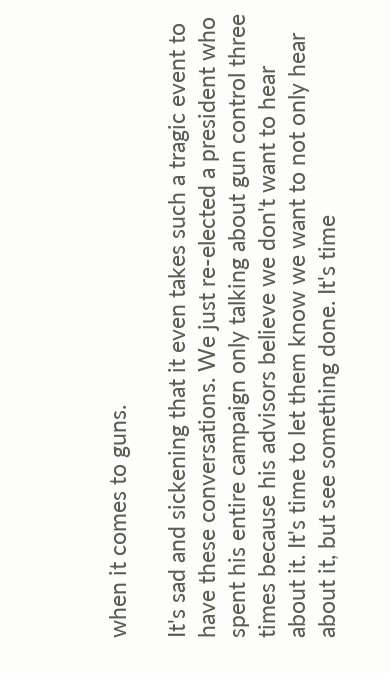when it comes to guns.

It's sad and sickening that it even takes such a tragic event to have these conversations. We just re-elected a president who spent his entire campaign only talking about gun control three times because his advisors believe we don't want to hear about it. It's time to let them know we want to not only hear about it, but see something done. It's time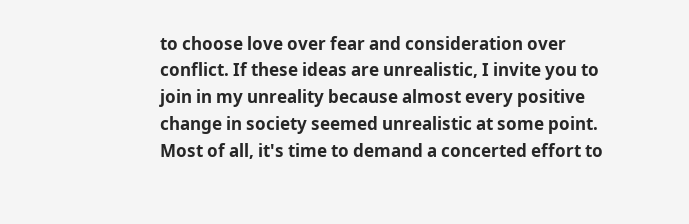to choose love over fear and consideration over conflict. If these ideas are unrealistic, I invite you to join in my unreality because almost every positive change in society seemed unrealistic at some point. Most of all, it's time to demand a concerted effort to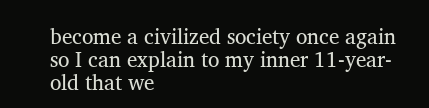become a civilized society once again so I can explain to my inner 11-year-old that we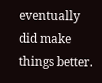eventually did make things better.